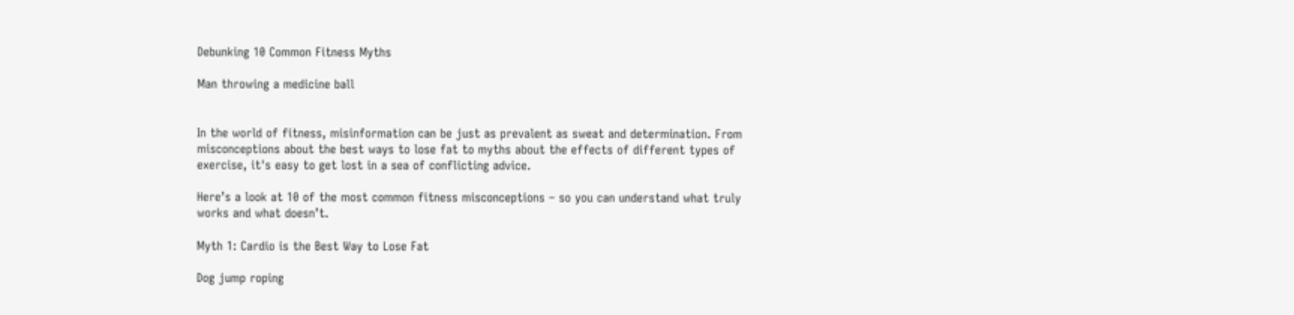Debunking 10 Common Fitness Myths

Man throwing a medicine ball


In the world of fitness, misinformation can be just as prevalent as sweat and determination. From misconceptions about the best ways to lose fat to myths about the effects of different types of exercise, it's easy to get lost in a sea of conflicting advice.

Here’s a look at 10 of the most common fitness misconceptions – so you can understand what truly works and what doesn’t.

Myth 1: Cardio is the Best Way to Lose Fat

Dog jump roping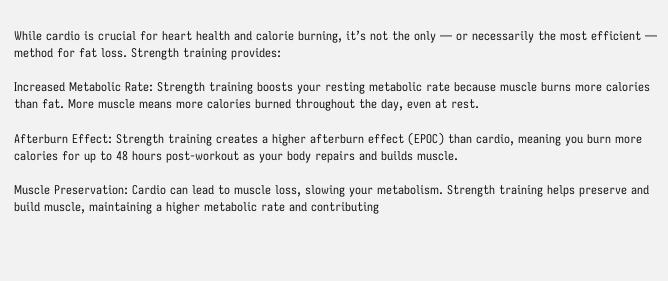While cardio is crucial for heart health and calorie burning, it’s not the only — or necessarily the most efficient — method for fat loss. Strength training provides:

Increased Metabolic Rate: Strength training boosts your resting metabolic rate because muscle burns more calories than fat. More muscle means more calories burned throughout the day, even at rest.

Afterburn Effect: Strength training creates a higher afterburn effect (EPOC) than cardio, meaning you burn more calories for up to 48 hours post-workout as your body repairs and builds muscle.

Muscle Preservation: Cardio can lead to muscle loss, slowing your metabolism. Strength training helps preserve and build muscle, maintaining a higher metabolic rate and contributing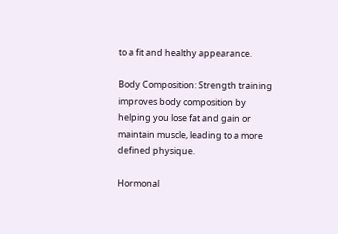to a fit and healthy appearance.

Body Composition: Strength training improves body composition by helping you lose fat and gain or maintain muscle, leading to a more defined physique.

Hormonal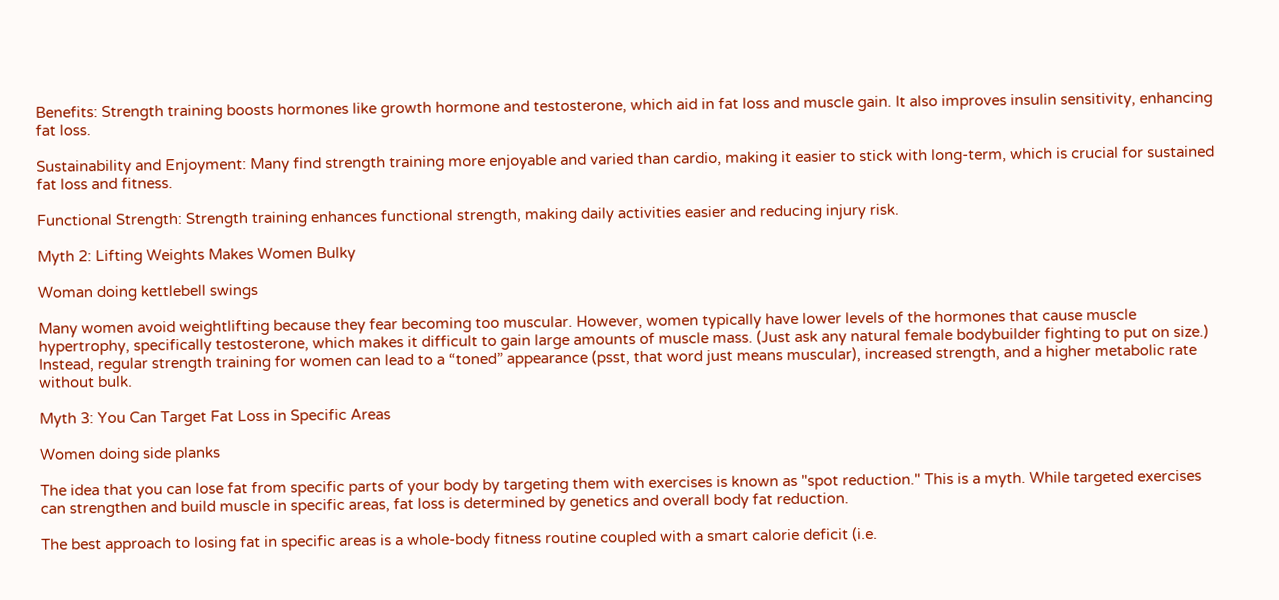Benefits: Strength training boosts hormones like growth hormone and testosterone, which aid in fat loss and muscle gain. It also improves insulin sensitivity, enhancing fat loss.

Sustainability and Enjoyment: Many find strength training more enjoyable and varied than cardio, making it easier to stick with long-term, which is crucial for sustained fat loss and fitness.

Functional Strength: Strength training enhances functional strength, making daily activities easier and reducing injury risk.

Myth 2: Lifting Weights Makes Women Bulky

Woman doing kettlebell swings

Many women avoid weightlifting because they fear becoming too muscular. However, women typically have lower levels of the hormones that cause muscle hypertrophy, specifically testosterone, which makes it difficult to gain large amounts of muscle mass. (Just ask any natural female bodybuilder fighting to put on size.) Instead, regular strength training for women can lead to a “toned” appearance (psst, that word just means muscular), increased strength, and a higher metabolic rate without bulk.

Myth 3: You Can Target Fat Loss in Specific Areas

Women doing side planks

The idea that you can lose fat from specific parts of your body by targeting them with exercises is known as "spot reduction." This is a myth. While targeted exercises can strengthen and build muscle in specific areas, fat loss is determined by genetics and overall body fat reduction.

The best approach to losing fat in specific areas is a whole-body fitness routine coupled with a smart calorie deficit (i.e.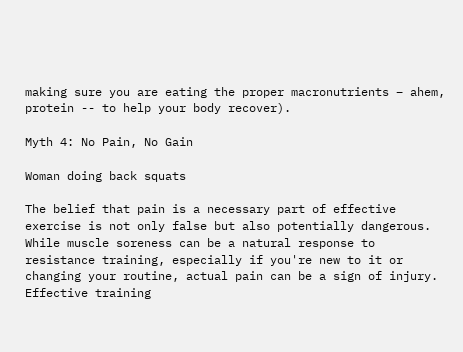making sure you are eating the proper macronutrients – ahem, protein -- to help your body recover).

Myth 4: No Pain, No Gain

Woman doing back squats

The belief that pain is a necessary part of effective exercise is not only false but also potentially dangerous. While muscle soreness can be a natural response to resistance training, especially if you're new to it or changing your routine, actual pain can be a sign of injury. Effective training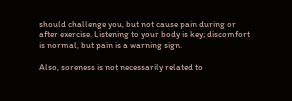should challenge you, but not cause pain during or after exercise. Listening to your body is key; discomfort is normal, but pain is a warning sign.

Also, soreness is not necessarily related to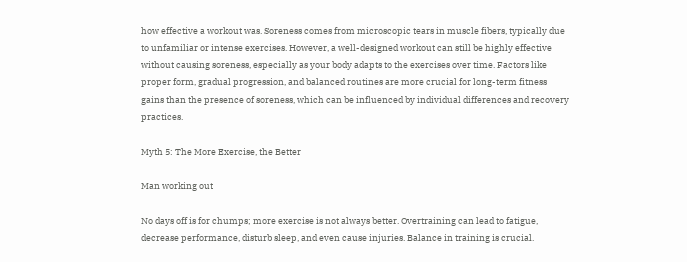how effective a workout was. Soreness comes from microscopic tears in muscle fibers, typically due to unfamiliar or intense exercises. However, a well-designed workout can still be highly effective without causing soreness, especially as your body adapts to the exercises over time. Factors like proper form, gradual progression, and balanced routines are more crucial for long-term fitness gains than the presence of soreness, which can be influenced by individual differences and recovery practices.

Myth 5: The More Exercise, the Better

Man working out

No days off is for chumps; more exercise is not always better. Overtraining can lead to fatigue, decrease performance, disturb sleep, and even cause injuries. Balance in training is crucial.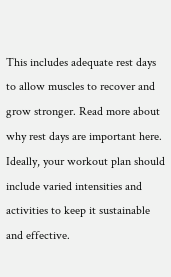This includes adequate rest days to allow muscles to recover and grow stronger. Read more about why rest days are important here. Ideally, your workout plan should include varied intensities and activities to keep it sustainable and effective.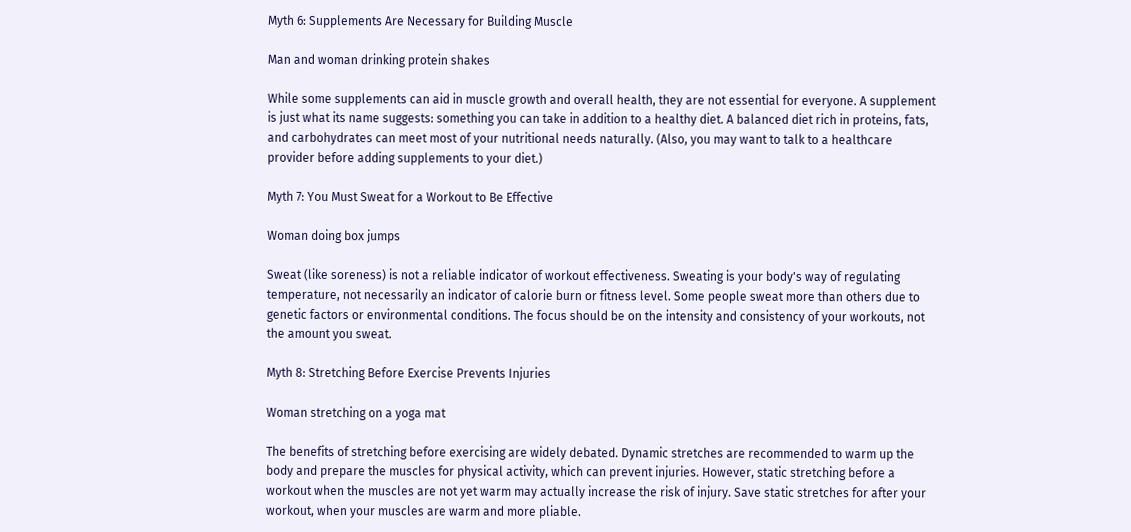Myth 6: Supplements Are Necessary for Building Muscle

Man and woman drinking protein shakes

While some supplements can aid in muscle growth and overall health, they are not essential for everyone. A supplement is just what its name suggests: something you can take in addition to a healthy diet. A balanced diet rich in proteins, fats, and carbohydrates can meet most of your nutritional needs naturally. (Also, you may want to talk to a healthcare provider before adding supplements to your diet.)

Myth 7: You Must Sweat for a Workout to Be Effective

Woman doing box jumps

Sweat (like soreness) is not a reliable indicator of workout effectiveness. Sweating is your body's way of regulating temperature, not necessarily an indicator of calorie burn or fitness level. Some people sweat more than others due to genetic factors or environmental conditions. The focus should be on the intensity and consistency of your workouts, not the amount you sweat.

Myth 8: Stretching Before Exercise Prevents Injuries

Woman stretching on a yoga mat

The benefits of stretching before exercising are widely debated. Dynamic stretches are recommended to warm up the body and prepare the muscles for physical activity, which can prevent injuries. However, static stretching before a workout when the muscles are not yet warm may actually increase the risk of injury. Save static stretches for after your workout, when your muscles are warm and more pliable.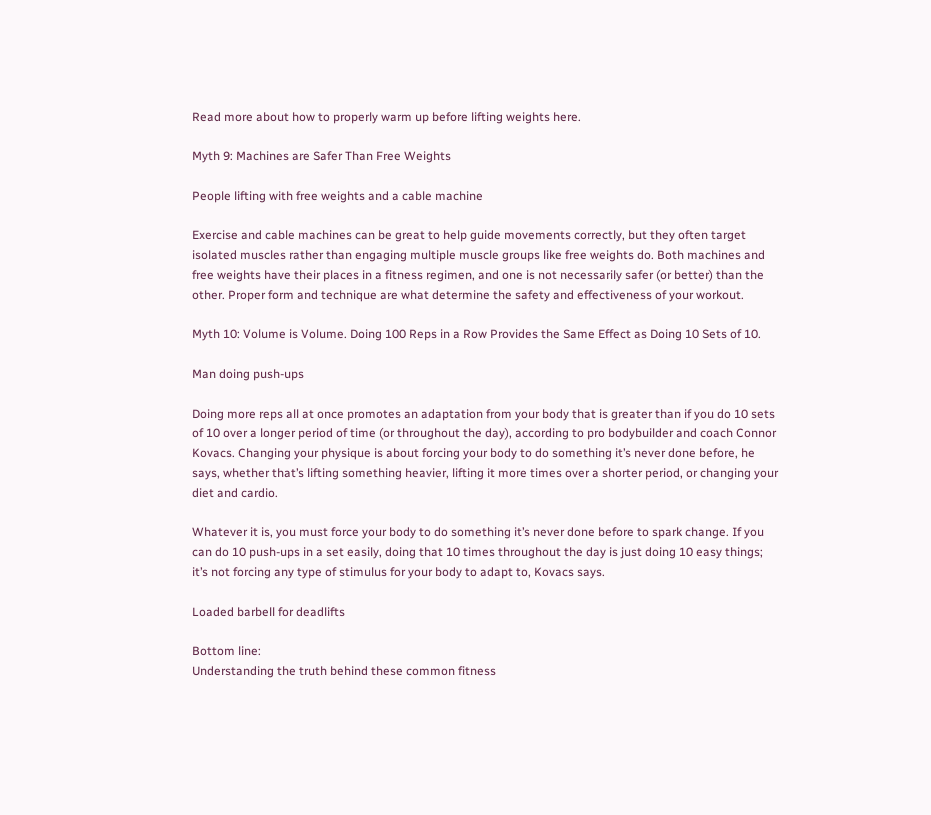Read more about how to properly warm up before lifting weights here.

Myth 9: Machines are Safer Than Free Weights

People lifting with free weights and a cable machine

Exercise and cable machines can be great to help guide movements correctly, but they often target isolated muscles rather than engaging multiple muscle groups like free weights do. Both machines and free weights have their places in a fitness regimen, and one is not necessarily safer (or better) than the other. Proper form and technique are what determine the safety and effectiveness of your workout.

Myth 10: Volume is Volume. Doing 100 Reps in a Row Provides the Same Effect as Doing 10 Sets of 10.

Man doing push-ups

Doing more reps all at once promotes an adaptation from your body that is greater than if you do 10 sets of 10 over a longer period of time (or throughout the day), according to pro bodybuilder and coach Connor Kovacs. Changing your physique is about forcing your body to do something it’s never done before, he says, whether that’s lifting something heavier, lifting it more times over a shorter period, or changing your diet and cardio.

Whatever it is, you must force your body to do something it’s never done before to spark change. If you can do 10 push-ups in a set easily, doing that 10 times throughout the day is just doing 10 easy things; it’s not forcing any type of stimulus for your body to adapt to, Kovacs says.

Loaded barbell for deadlifts

Bottom line:
Understanding the truth behind these common fitness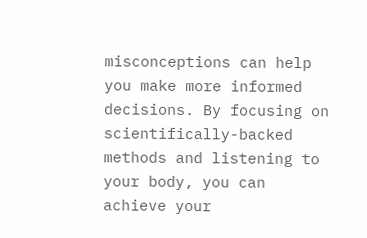misconceptions can help you make more informed decisions. By focusing on scientifically-backed methods and listening to your body, you can achieve your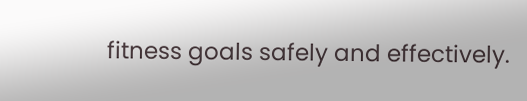fitness goals safely and effectively.